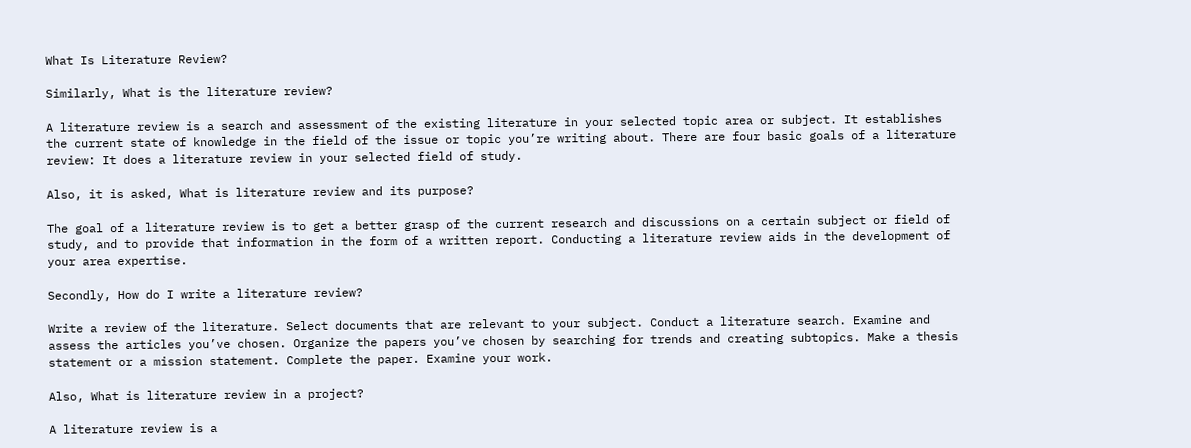What Is Literature Review?

Similarly, What is the literature review?

A literature review is a search and assessment of the existing literature in your selected topic area or subject. It establishes the current state of knowledge in the field of the issue or topic you’re writing about. There are four basic goals of a literature review: It does a literature review in your selected field of study.

Also, it is asked, What is literature review and its purpose?

The goal of a literature review is to get a better grasp of the current research and discussions on a certain subject or field of study, and to provide that information in the form of a written report. Conducting a literature review aids in the development of your area expertise.

Secondly, How do I write a literature review?

Write a review of the literature. Select documents that are relevant to your subject. Conduct a literature search. Examine and assess the articles you’ve chosen. Organize the papers you’ve chosen by searching for trends and creating subtopics. Make a thesis statement or a mission statement. Complete the paper. Examine your work.

Also, What is literature review in a project?

A literature review is a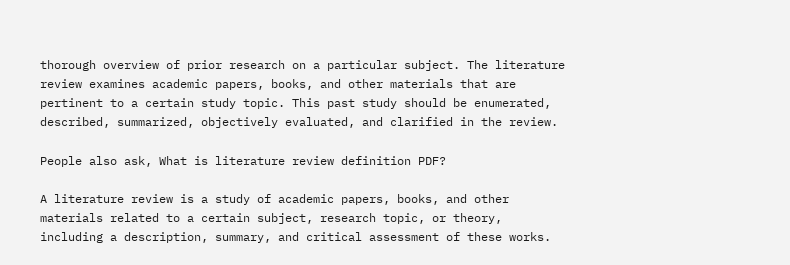thorough overview of prior research on a particular subject. The literature review examines academic papers, books, and other materials that are pertinent to a certain study topic. This past study should be enumerated, described, summarized, objectively evaluated, and clarified in the review.

People also ask, What is literature review definition PDF?

A literature review is a study of academic papers, books, and other materials related to a certain subject, research topic, or theory, including a description, summary, and critical assessment of these works.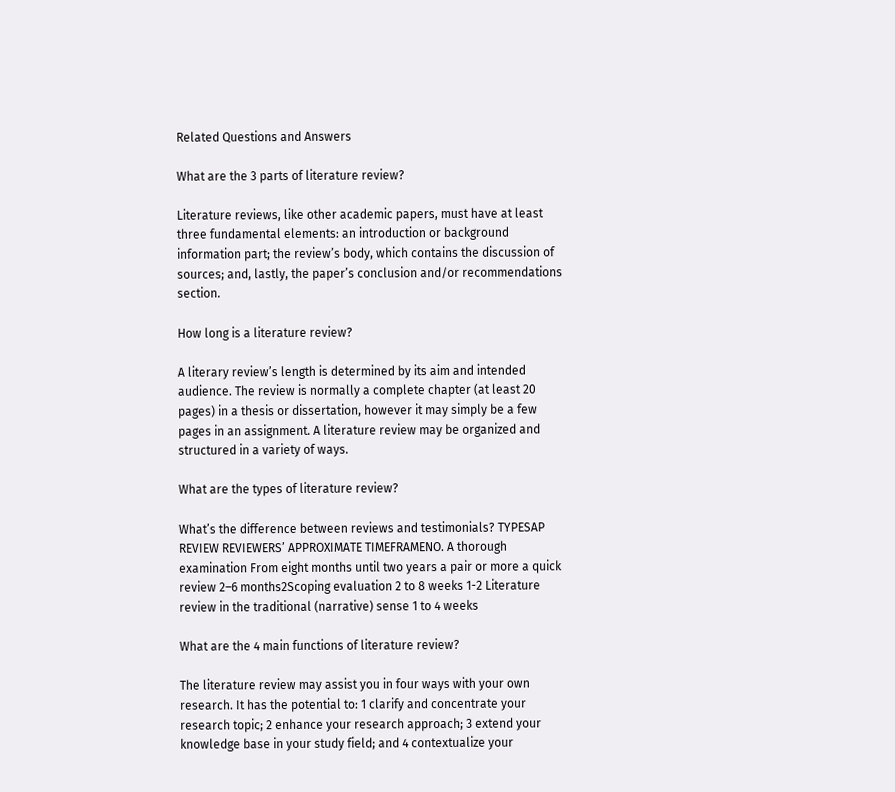Related Questions and Answers

What are the 3 parts of literature review?

Literature reviews, like other academic papers, must have at least three fundamental elements: an introduction or background information part; the review’s body, which contains the discussion of sources; and, lastly, the paper’s conclusion and/or recommendations section.

How long is a literature review?

A literary review’s length is determined by its aim and intended audience. The review is normally a complete chapter (at least 20 pages) in a thesis or dissertation, however it may simply be a few pages in an assignment. A literature review may be organized and structured in a variety of ways.

What are the types of literature review?

What’s the difference between reviews and testimonials? TYPESAP REVIEW REVIEWERS’ APPROXIMATE TIMEFRAMENO. A thorough examination From eight months until two years a pair or more a quick review 2–6 months2Scoping evaluation 2 to 8 weeks 1-2 Literature review in the traditional (narrative) sense 1 to 4 weeks

What are the 4 main functions of literature review?

The literature review may assist you in four ways with your own research. It has the potential to: 1 clarify and concentrate your research topic; 2 enhance your research approach; 3 extend your knowledge base in your study field; and 4 contextualize your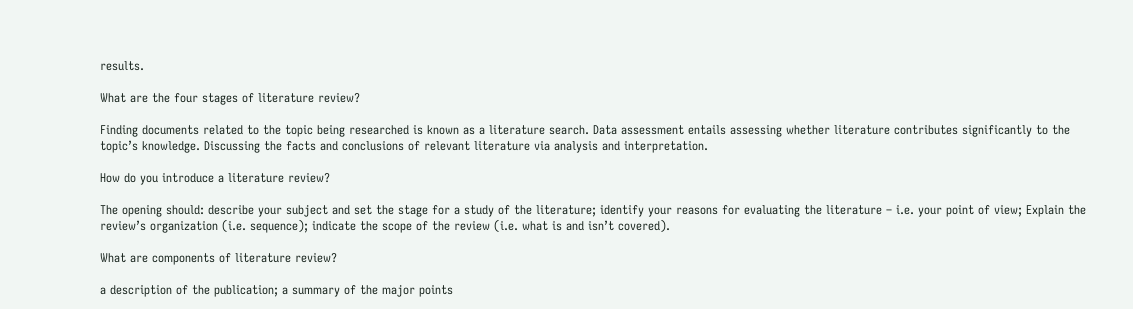results.

What are the four stages of literature review?

Finding documents related to the topic being researched is known as a literature search. Data assessment entails assessing whether literature contributes significantly to the topic’s knowledge. Discussing the facts and conclusions of relevant literature via analysis and interpretation.

How do you introduce a literature review?

The opening should: describe your subject and set the stage for a study of the literature; identify your reasons for evaluating the literature – i.e. your point of view; Explain the review’s organization (i.e. sequence); indicate the scope of the review (i.e. what is and isn’t covered).

What are components of literature review?

a description of the publication; a summary of the major points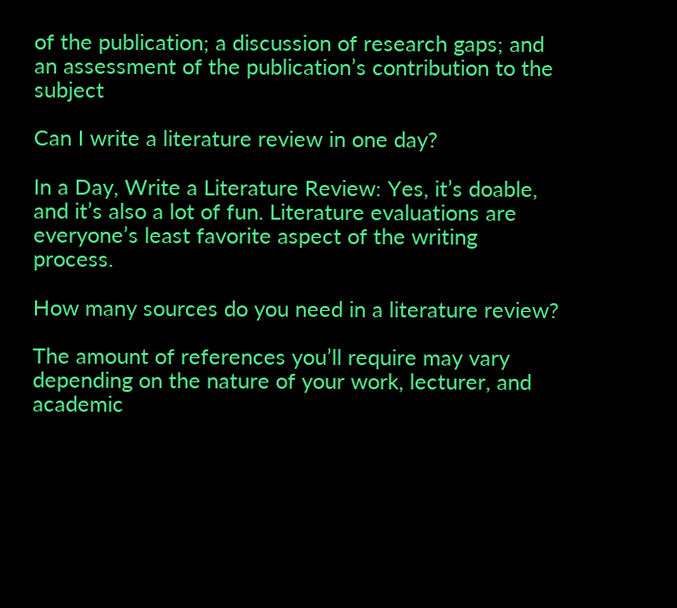of the publication; a discussion of research gaps; and an assessment of the publication’s contribution to the subject

Can I write a literature review in one day?

In a Day, Write a Literature Review: Yes, it’s doable, and it’s also a lot of fun. Literature evaluations are everyone’s least favorite aspect of the writing process.

How many sources do you need in a literature review?

The amount of references you’ll require may vary depending on the nature of your work, lecturer, and academic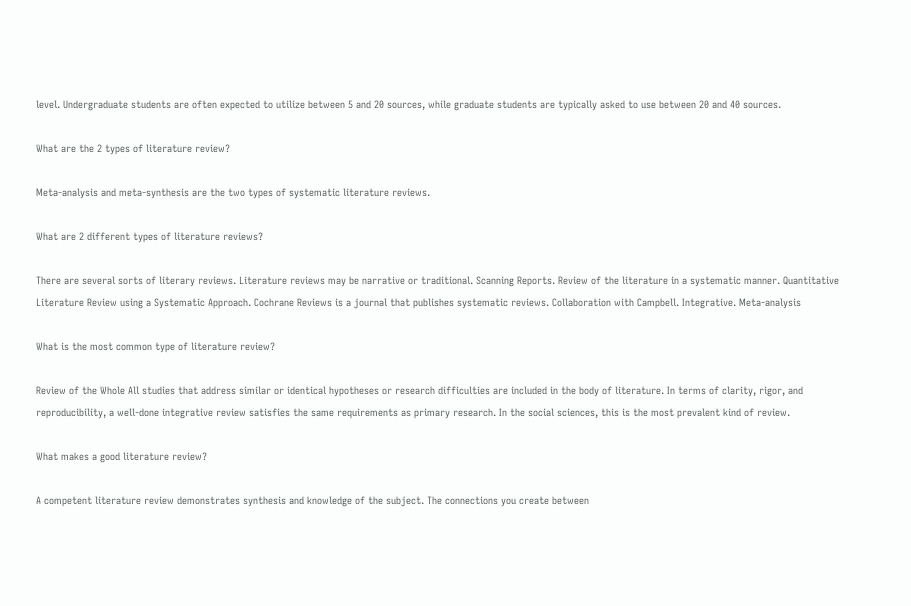level. Undergraduate students are often expected to utilize between 5 and 20 sources, while graduate students are typically asked to use between 20 and 40 sources.

What are the 2 types of literature review?

Meta-analysis and meta-synthesis are the two types of systematic literature reviews.

What are 2 different types of literature reviews?

There are several sorts of literary reviews. Literature reviews may be narrative or traditional. Scanning Reports. Review of the literature in a systematic manner. Quantitative Literature Review using a Systematic Approach. Cochrane Reviews is a journal that publishes systematic reviews. Collaboration with Campbell. Integrative. Meta-analysis

What is the most common type of literature review?

Review of the Whole All studies that address similar or identical hypotheses or research difficulties are included in the body of literature. In terms of clarity, rigor, and reproducibility, a well-done integrative review satisfies the same requirements as primary research. In the social sciences, this is the most prevalent kind of review.

What makes a good literature review?

A competent literature review demonstrates synthesis and knowledge of the subject. The connections you create between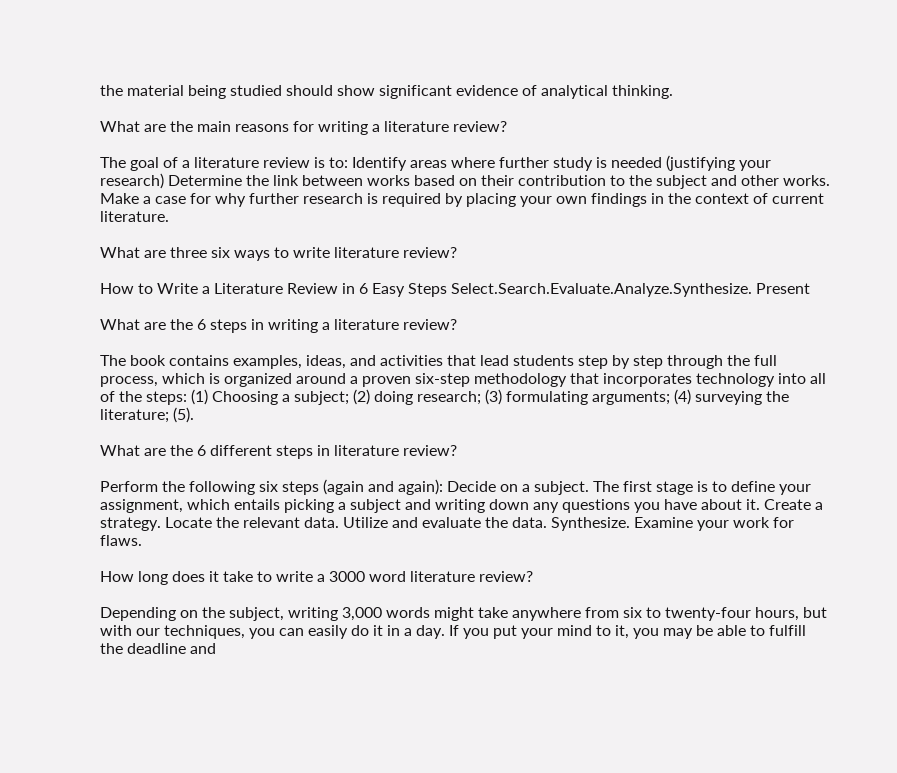the material being studied should show significant evidence of analytical thinking.

What are the main reasons for writing a literature review?

The goal of a literature review is to: Identify areas where further study is needed (justifying your research) Determine the link between works based on their contribution to the subject and other works. Make a case for why further research is required by placing your own findings in the context of current literature.

What are three six ways to write literature review?

How to Write a Literature Review in 6 Easy Steps Select.Search.Evaluate.Analyze.Synthesize. Present

What are the 6 steps in writing a literature review?

The book contains examples, ideas, and activities that lead students step by step through the full process, which is organized around a proven six-step methodology that incorporates technology into all of the steps: (1) Choosing a subject; (2) doing research; (3) formulating arguments; (4) surveying the literature; (5).

What are the 6 different steps in literature review?

Perform the following six steps (again and again): Decide on a subject. The first stage is to define your assignment, which entails picking a subject and writing down any questions you have about it. Create a strategy. Locate the relevant data. Utilize and evaluate the data. Synthesize. Examine your work for flaws.

How long does it take to write a 3000 word literature review?

Depending on the subject, writing 3,000 words might take anywhere from six to twenty-four hours, but with our techniques, you can easily do it in a day. If you put your mind to it, you may be able to fulfill the deadline and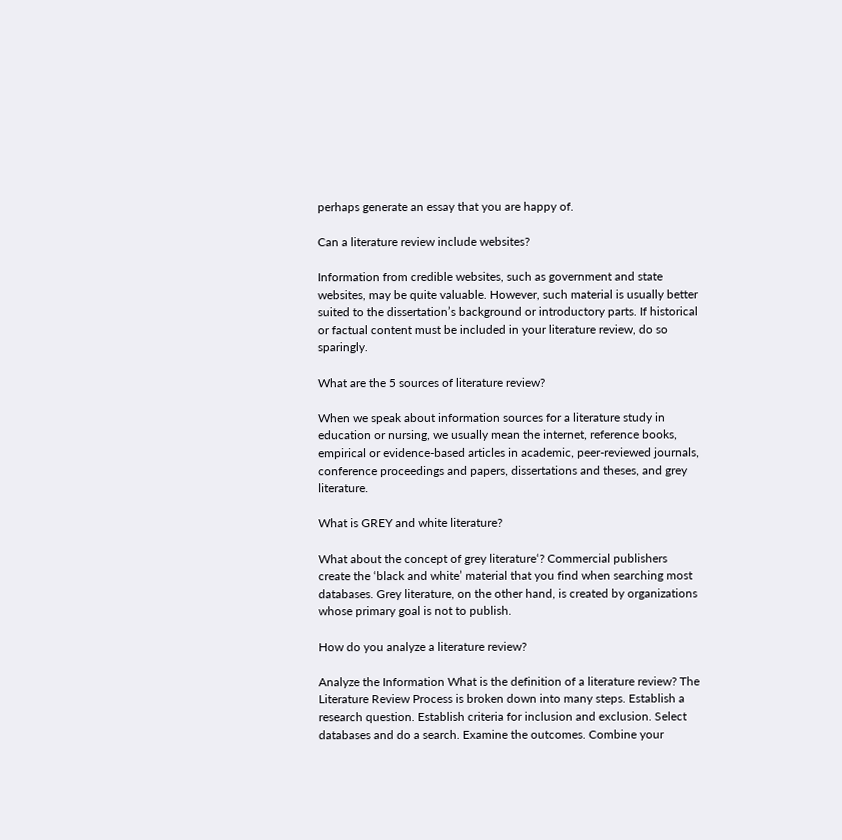perhaps generate an essay that you are happy of.

Can a literature review include websites?

Information from credible websites, such as government and state websites, may be quite valuable. However, such material is usually better suited to the dissertation’s background or introductory parts. If historical or factual content must be included in your literature review, do so sparingly.

What are the 5 sources of literature review?

When we speak about information sources for a literature study in education or nursing, we usually mean the internet, reference books, empirical or evidence-based articles in academic, peer-reviewed journals, conference proceedings and papers, dissertations and theses, and grey literature.

What is GREY and white literature?

What about the concept of grey literature‘? Commercial publishers create the ‘black and white’ material that you find when searching most databases. Grey literature, on the other hand, is created by organizations whose primary goal is not to publish.

How do you analyze a literature review?

Analyze the Information What is the definition of a literature review? The Literature Review Process is broken down into many steps. Establish a research question. Establish criteria for inclusion and exclusion. Select databases and do a search. Examine the outcomes. Combine your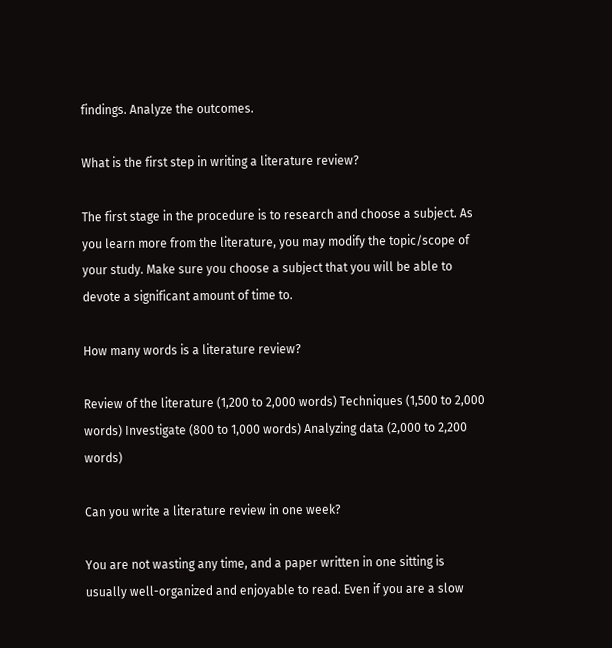findings. Analyze the outcomes.

What is the first step in writing a literature review?

The first stage in the procedure is to research and choose a subject. As you learn more from the literature, you may modify the topic/scope of your study. Make sure you choose a subject that you will be able to devote a significant amount of time to.

How many words is a literature review?

Review of the literature (1,200 to 2,000 words) Techniques (1,500 to 2,000 words) Investigate (800 to 1,000 words) Analyzing data (2,000 to 2,200 words)

Can you write a literature review in one week?

You are not wasting any time, and a paper written in one sitting is usually well-organized and enjoyable to read. Even if you are a slow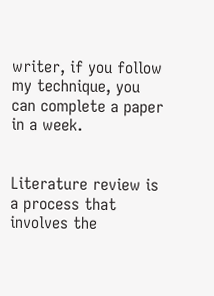writer, if you follow my technique, you can complete a paper in a week.


Literature review is a process that involves the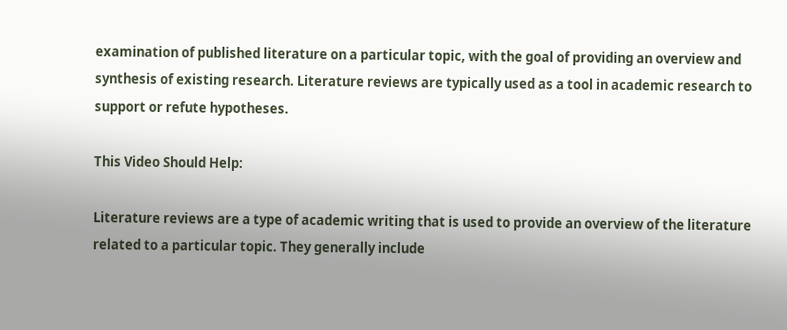examination of published literature on a particular topic, with the goal of providing an overview and synthesis of existing research. Literature reviews are typically used as a tool in academic research to support or refute hypotheses.

This Video Should Help:

Literature reviews are a type of academic writing that is used to provide an overview of the literature related to a particular topic. They generally include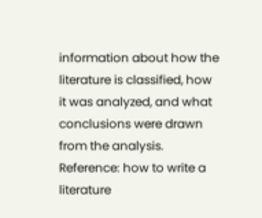information about how the literature is classified, how it was analyzed, and what conclusions were drawn from the analysis. Reference: how to write a literature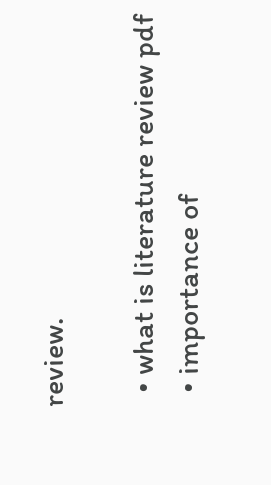review.

  • what is literature review pdf
  • importance of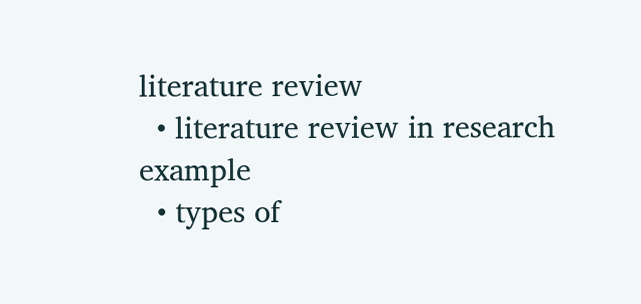literature review
  • literature review in research example
  • types of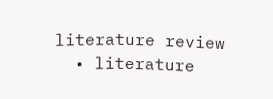literature review
  • literature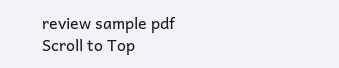review sample pdf
Scroll to Top